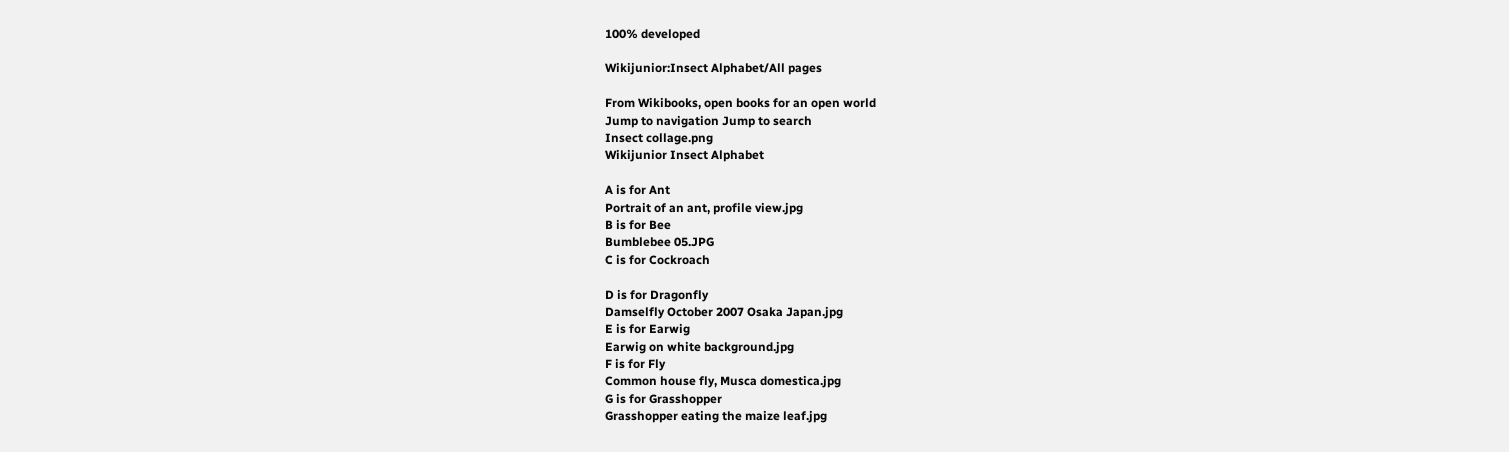100% developed

Wikijunior:Insect Alphabet/All pages

From Wikibooks, open books for an open world
Jump to navigation Jump to search
Insect collage.png
Wikijunior Insect Alphabet

A is for Ant
Portrait of an ant, profile view.jpg
B is for Bee
Bumblebee 05.JPG
C is for Cockroach

D is for Dragonfly
Damselfly October 2007 Osaka Japan.jpg
E is for Earwig
Earwig on white background.jpg
F is for Fly
Common house fly, Musca domestica.jpg
G is for Grasshopper
Grasshopper eating the maize leaf.jpg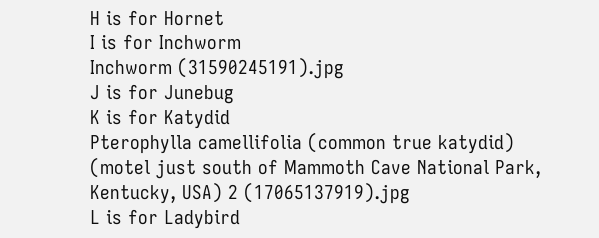H is for Hornet
I is for Inchworm
Inchworm (31590245191).jpg
J is for Junebug
K is for Katydid
Pterophylla camellifolia (common true katydid) (motel just south of Mammoth Cave National Park, Kentucky, USA) 2 (17065137919).jpg
L is for Ladybird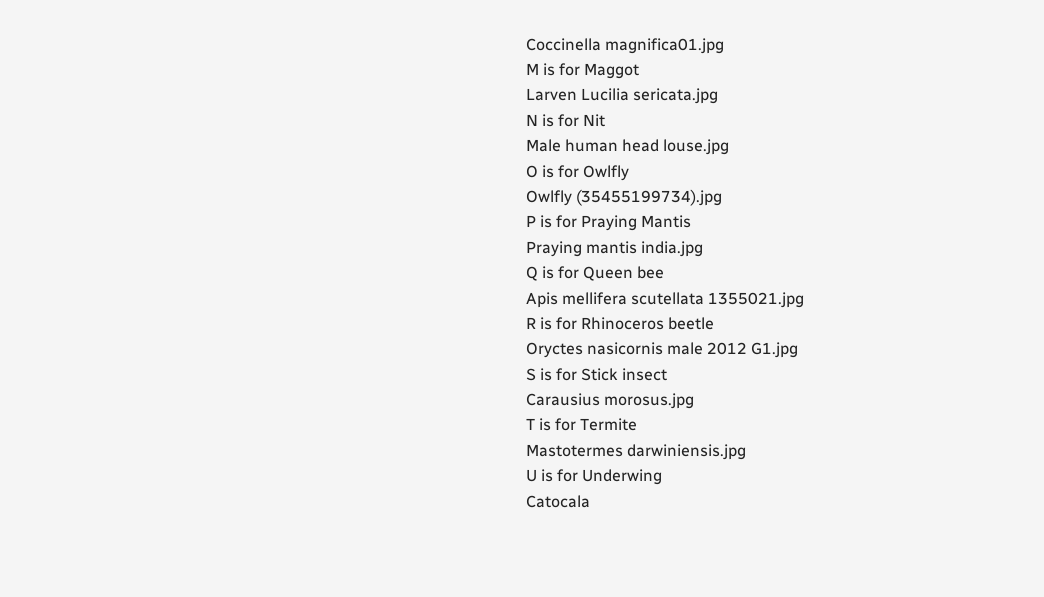Coccinella magnifica01.jpg
M is for Maggot
Larven Lucilia sericata.jpg
N is for Nit
Male human head louse.jpg
O is for Owlfly
Owlfly (35455199734).jpg
P is for Praying Mantis
Praying mantis india.jpg
Q is for Queen bee
Apis mellifera scutellata 1355021.jpg
R is for Rhinoceros beetle
Oryctes nasicornis male 2012 G1.jpg
S is for Stick insect
Carausius morosus.jpg
T is for Termite
Mastotermes darwiniensis.jpg
U is for Underwing
Catocala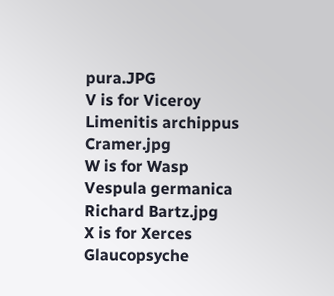pura.JPG
V is for Viceroy
Limenitis archippus Cramer.jpg
W is for Wasp
Vespula germanica Richard Bartz.jpg
X is for Xerces
Glaucopsyche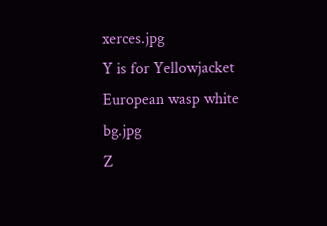xerces.jpg
Y is for Yellowjacket
European wasp white bg.jpg
Z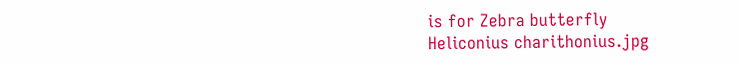is for Zebra butterfly
Heliconius charithonius.jpg